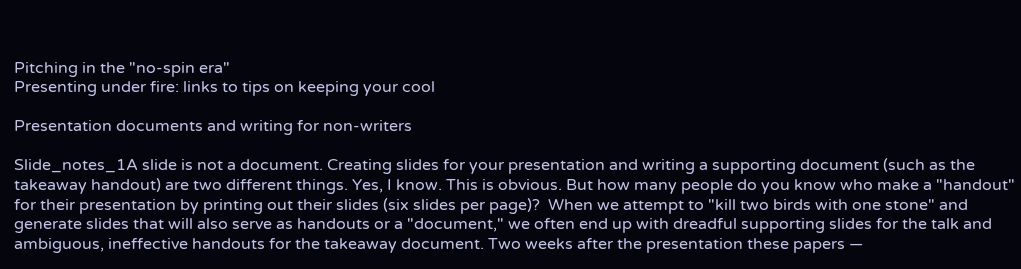Pitching in the "no-spin era"
Presenting under fire: links to tips on keeping your cool

Presentation documents and writing for non-writers

Slide_notes_1A slide is not a document. Creating slides for your presentation and writing a supporting document (such as the takeaway handout) are two different things. Yes, I know. This is obvious. But how many people do you know who make a "handout" for their presentation by printing out their slides (six slides per page)?  When we attempt to "kill two birds with one stone" and generate slides that will also serve as handouts or a "document," we often end up with dreadful supporting slides for the talk and ambiguous, ineffective handouts for the takeaway document. Two weeks after the presentation these papers —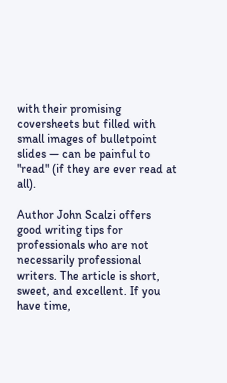with their promising coversheets but filled with small images of bulletpoint slides — can be painful to "read" (if they are ever read at all).

Author John Scalzi offers good writing tips for professionals who are not necessarily professional writers. The article is short, sweet, and excellent. If you have time,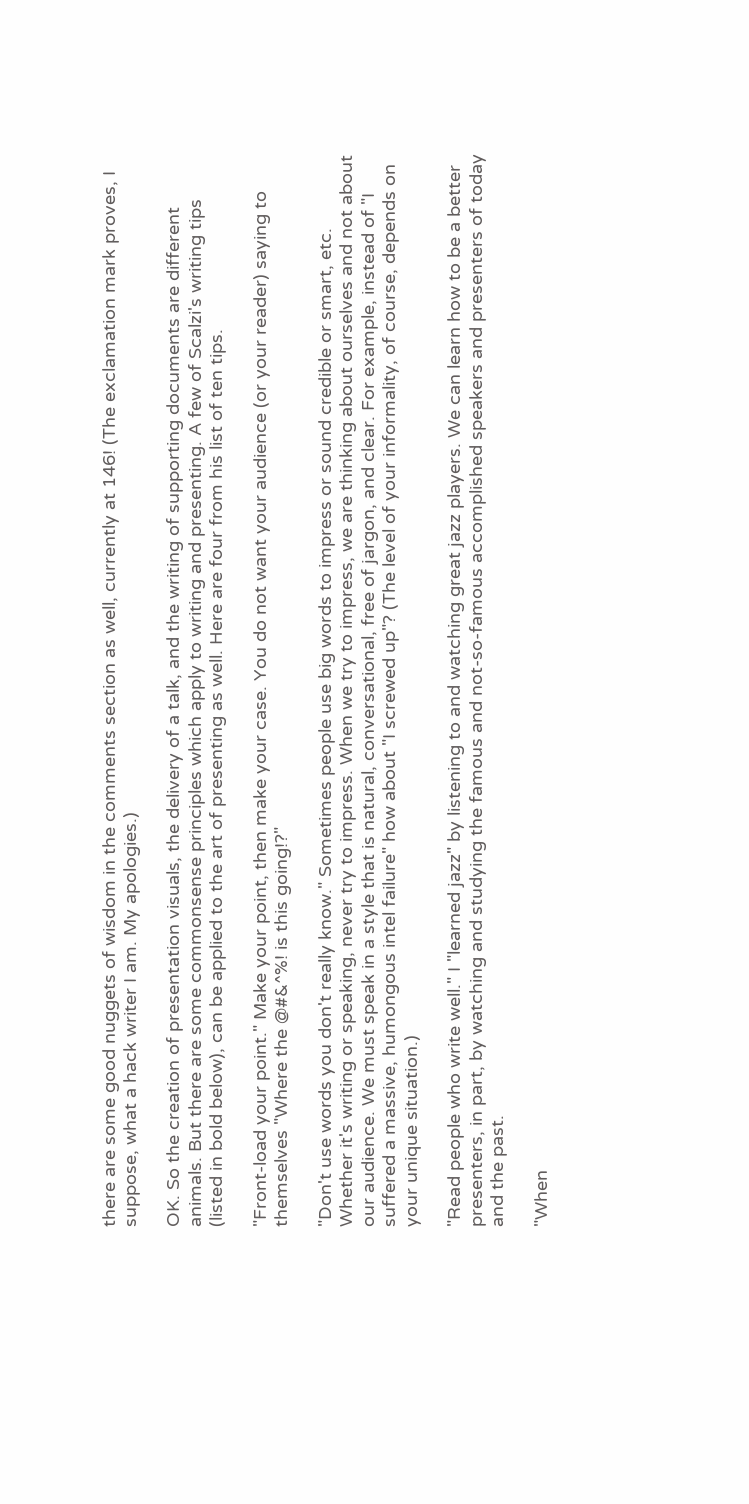there are some good nuggets of wisdom in the comments section as well, currently at 146! (The exclamation mark proves, I suppose, what a hack writer I am. My apologies.)

OK. So the creation of presentation visuals, the delivery of a talk, and the writing of supporting documents are different animals. But there are some commonsense principles which apply to writing and presenting. A few of Scalzi's writing tips (listed in bold below), can be applied to the art of presenting as well. Here are four from his list of ten tips.

"Front-load your point." Make your point, then make your case. You do not want your audience (or your reader) saying to themselves "Where the @#&^%! is this going!?"

"Don't use words you don't really know." Sometimes people use big words to impress or sound credible or smart, etc. Whether it's writing or speaking, never try to impress. When we try to impress, we are thinking about ourselves and not about our audience. We must speak in a style that is natural, conversational, free of jargon, and clear. For example, instead of "I suffered a massive, humongous intel failure" how about "I screwed up"? (The level of your informality, of course, depends on your unique situation.)

"Read people who write well." I "learned jazz" by listening to and watching great jazz players. We can learn how to be a better presenters, in part, by watching and studying the famous and not-so-famous accomplished speakers and presenters of today and the past.

"When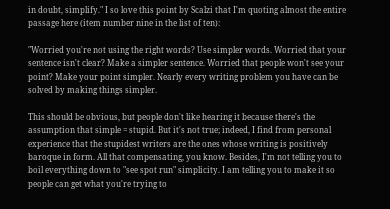in doubt, simplify." I so love this point by Scalzi that I'm quoting almost the entire passage here (item number nine in the list of ten):

"Worried you're not using the right words? Use simpler words. Worried that your sentence isn't clear? Make a simpler sentence. Worried that people won't see your point? Make your point simpler. Nearly every writing problem you have can be solved by making things simpler.

This should be obvious, but people don't like hearing it because there's the assumption that simple = stupid. But it's not true; indeed, I find from personal experience that the stupidest writers are the ones whose writing is positively baroque in form. All that compensating, you know. Besides, I'm not telling you to boil everything down to "see spot run" simplicity. I am telling you to make it so people can get what you're trying to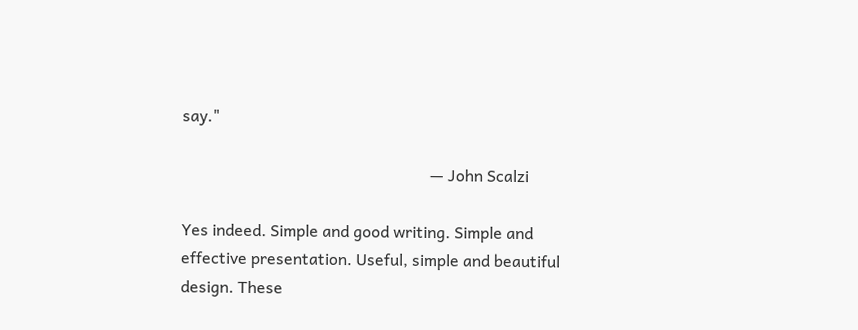say."

                                                              — John Scalzi

Yes indeed. Simple and good writing. Simple and effective presentation. Useful, simple and beautiful design. These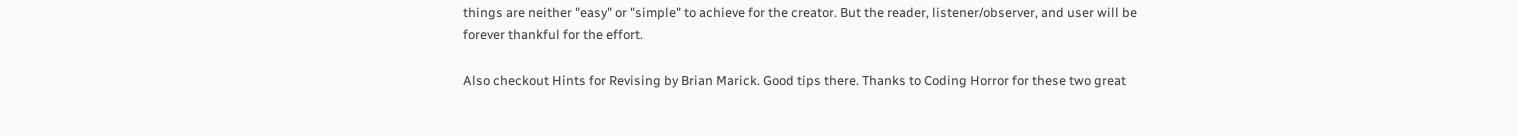things are neither "easy" or "simple" to achieve for the creator. But the reader, listener/observer, and user will be
forever thankful for the effort.

Also checkout Hints for Revising by Brian Marick. Good tips there. Thanks to Coding Horror for these two great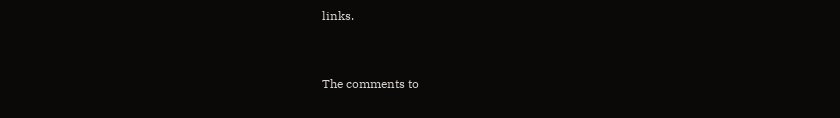links.


The comments to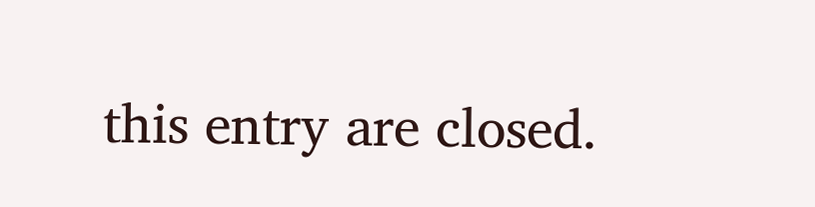this entry are closed.